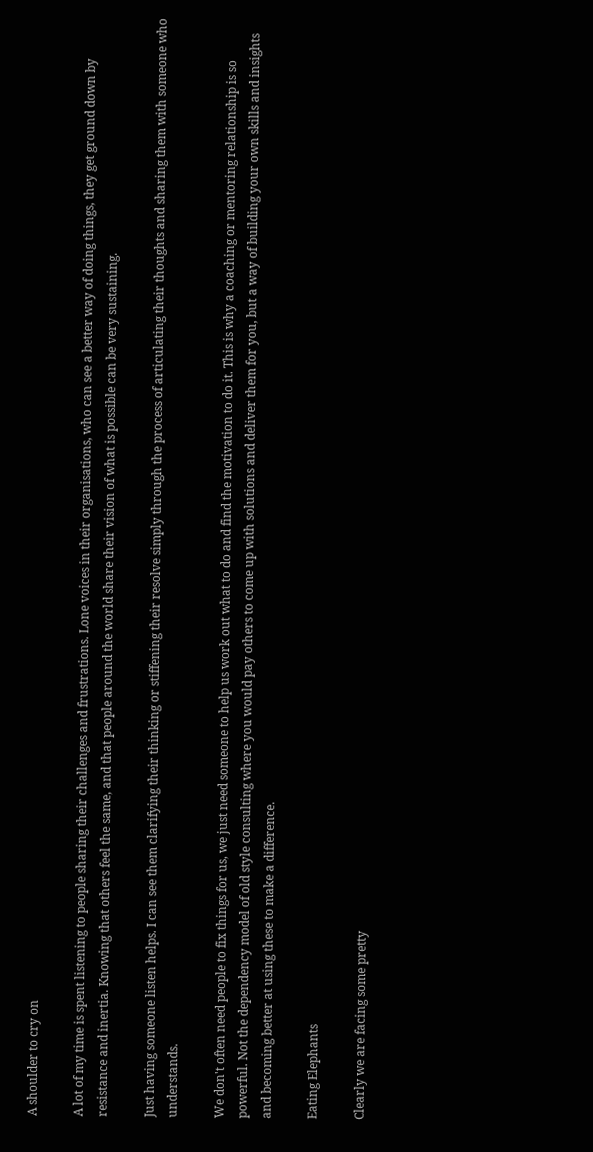A shoulder to cry on

A lot of my time is spent listening to people sharing their challenges and frustrations. Lone voices in their organisations, who can see a better way of doing things, they get ground down by resistance and inertia. Knowing that others feel the same, and that people around the world share their vision of what is possible can be very sustaining.

Just having someone listen helps. I can see them clarifying their thinking or stiffening their resolve simply through the process of articulating their thoughts and sharing them with someone who understands.

We don't often need people to fix things for us, we just need someone to help us work out what to do and find the motivation to do it. This is why a coaching or mentoring relationship is so powerful. Not the dependency model of old style consulting where you would pay others to come up with solutions and deliver them for you, but a way of building your own skills and insights and becoming better at using these to make a difference.

Eating Elephants

Clearly we are facing some pretty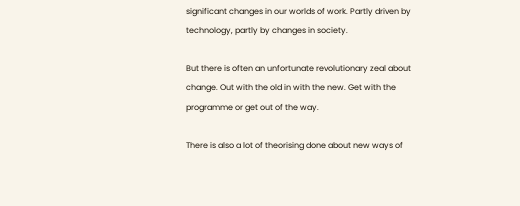significant changes in our worlds of work. Partly driven by technology, partly by changes in society.

But there is often an unfortunate revolutionary zeal about change. Out with the old in with the new. Get with the programme or get out of the way.

There is also a lot of theorising done about new ways of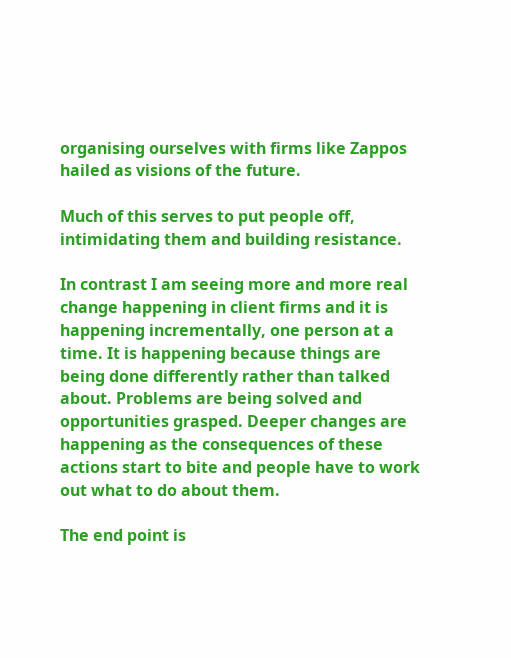organising ourselves with firms like Zappos hailed as visions of the future.

Much of this serves to put people off, intimidating them and building resistance.

In contrast I am seeing more and more real change happening in client firms and it is happening incrementally, one person at a time. It is happening because things are being done differently rather than talked about. Problems are being solved and opportunities grasped. Deeper changes are happening as the consequences of these actions start to bite and people have to work out what to do about them.

The end point is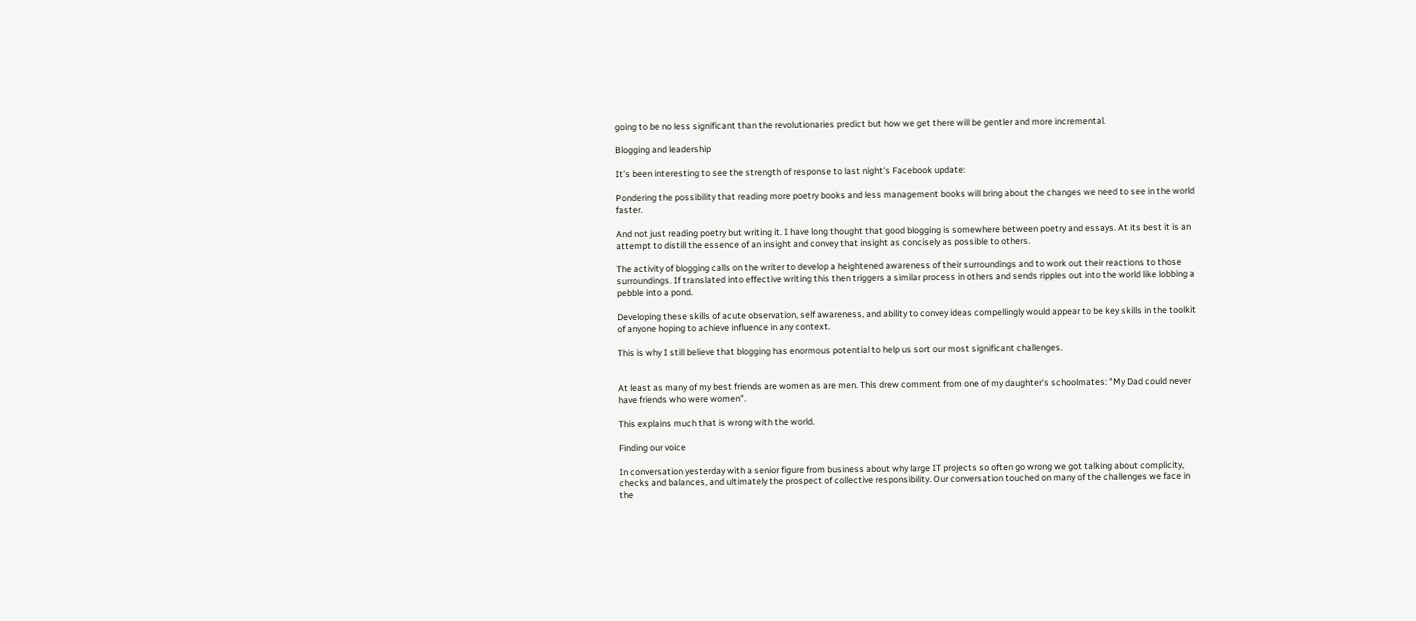going to be no less significant than the revolutionaries predict but how we get there will be gentler and more incremental.

Blogging and leadership

It's been interesting to see the strength of response to last night's Facebook update:

Pondering the possibility that reading more poetry books and less management books will bring about the changes we need to see in the world faster.

And not just reading poetry but writing it. I have long thought that good blogging is somewhere between poetry and essays. At its best it is an attempt to distill the essence of an insight and convey that insight as concisely as possible to others.

The activity of blogging calls on the writer to develop a heightened awareness of their surroundings and to work out their reactions to those surroundings. If translated into effective writing this then triggers a similar process in others and sends ripples out into the world like lobbing a pebble into a pond.

Developing these skills of acute observation, self awareness, and ability to convey ideas compellingly would appear to be key skills in the toolkit of anyone hoping to achieve influence in any context.

This is why I still believe that blogging has enormous potential to help us sort our most significant challenges.


At least as many of my best friends are women as are men. This drew comment from one of my daughter's schoolmates: "My Dad could never have friends who were women”.

This explains much that is wrong with the world.

Finding our voice

In conversation yesterday with a senior figure from business about why large IT projects so often go wrong we got talking about complicity, checks and balances, and ultimately the prospect of collective responsibility. Our conversation touched on many of the challenges we face in the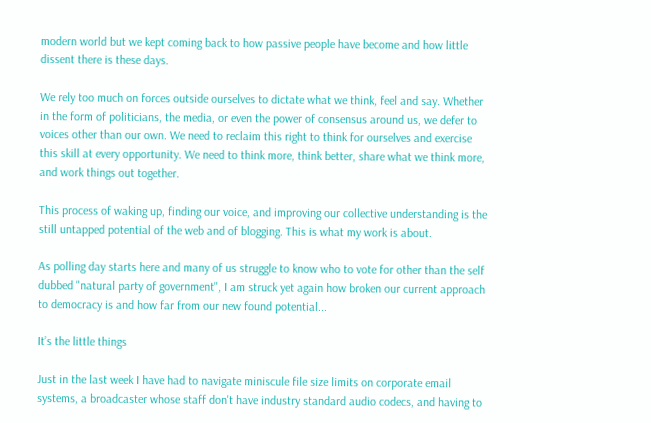modern world but we kept coming back to how passive people have become and how little dissent there is these days.

We rely too much on forces outside ourselves to dictate what we think, feel and say. Whether in the form of politicians, the media, or even the power of consensus around us, we defer to voices other than our own. We need to reclaim this right to think for ourselves and exercise this skill at every opportunity. We need to think more, think better, share what we think more, and work things out together.

This process of waking up, finding our voice, and improving our collective understanding is the still untapped potential of the web and of blogging. This is what my work is about.

As polling day starts here and many of us struggle to know who to vote for other than the self dubbed "natural party of government", I am struck yet again how broken our current approach to democracy is and how far from our new found potential...

It’s the little things

Just in the last week I have had to navigate miniscule file size limits on corporate email systems, a broadcaster whose staff don't have industry standard audio codecs, and having to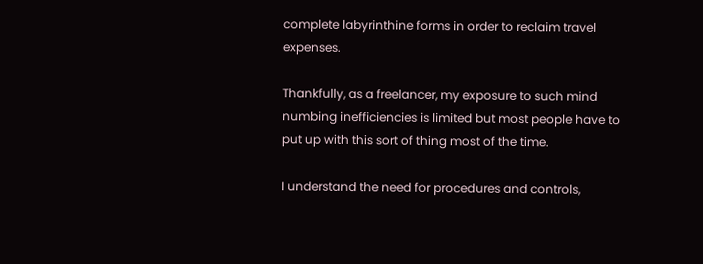complete labyrinthine forms in order to reclaim travel expenses.

Thankfully, as a freelancer, my exposure to such mind numbing inefficiencies is limited but most people have to put up with this sort of thing most of the time.

I understand the need for procedures and controls,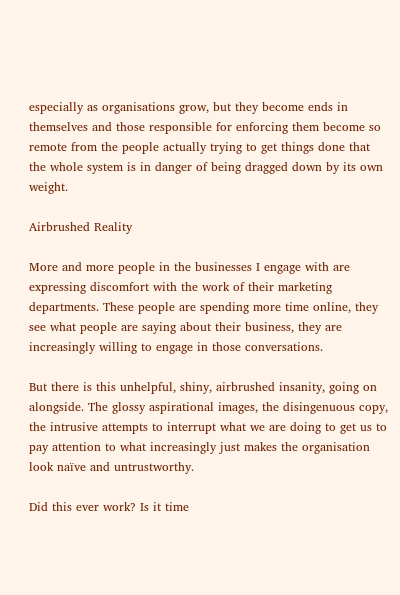especially as organisations grow, but they become ends in themselves and those responsible for enforcing them become so remote from the people actually trying to get things done that the whole system is in danger of being dragged down by its own weight.

Airbrushed Reality

More and more people in the businesses I engage with are expressing discomfort with the work of their marketing departments. These people are spending more time online, they see what people are saying about their business, they are increasingly willing to engage in those conversations.

But there is this unhelpful, shiny, airbrushed insanity, going on alongside. The glossy aspirational images, the disingenuous copy, the intrusive attempts to interrupt what we are doing to get us to pay attention to what increasingly just makes the organisation look naïve and untrustworthy.

Did this ever work? Is it time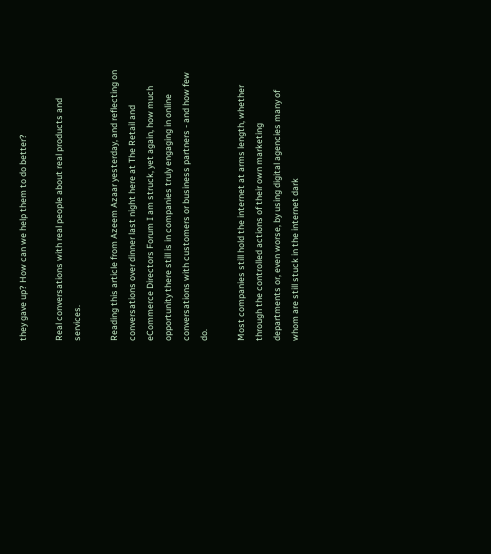they gave up? How can we help them to do better?

Real conversations with real people about real products and services.

Reading this article from Azeem Azaar yesterday, and reflecting on conversations over dinner last night here at The Retail and eCommerce Directors Forum I am struck, yet again, how much opportunity there still is in companies truly engaging in online conversations with customers or business partners - and how few do.

Most companies still hold the internet at arms length, whether through the controlled actions of their own marketing departments or, even worse, by using digital agencies many of whom are still stuck in the internet dark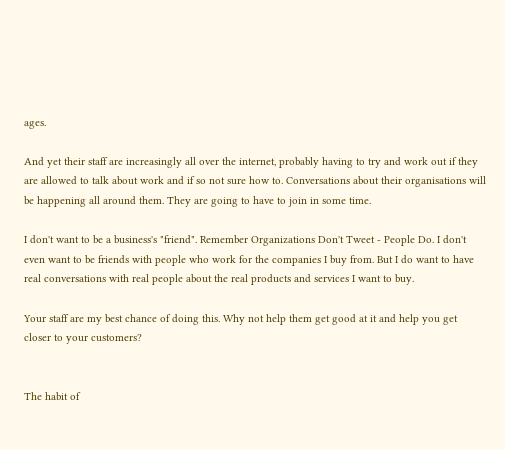ages.

And yet their staff are increasingly all over the internet, probably having to try and work out if they are allowed to talk about work and if so not sure how to. Conversations about their organisations will be happening all around them. They are going to have to join in some time.

I don't want to be a business's "friend". Remember Organizations Don't Tweet - People Do. I don't even want to be friends with people who work for the companies I buy from. But I do want to have real conversations with real people about the real products and services I want to buy.

Your staff are my best chance of doing this. Why not help them get good at it and help you get closer to your customers?


The habit of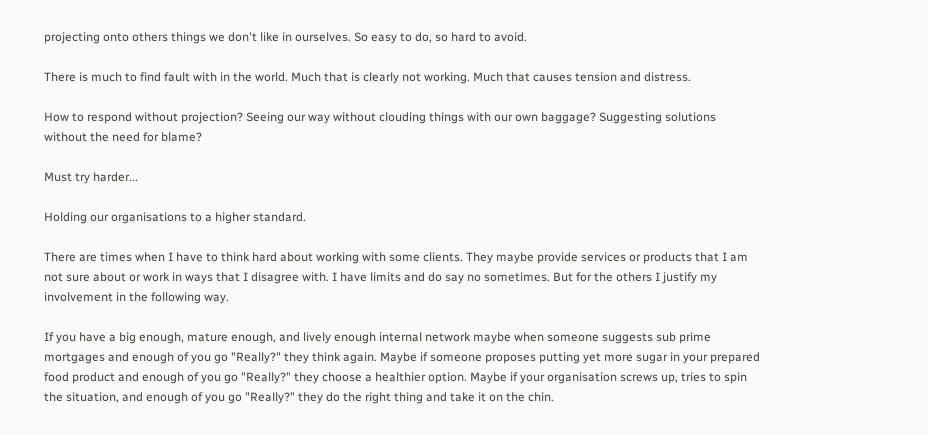projecting onto others things we don't like in ourselves. So easy to do, so hard to avoid.

There is much to find fault with in the world. Much that is clearly not working. Much that causes tension and distress.

How to respond without projection? Seeing our way without clouding things with our own baggage? Suggesting solutions without the need for blame?

Must try harder...

Holding our organisations to a higher standard.

There are times when I have to think hard about working with some clients. They maybe provide services or products that I am not sure about or work in ways that I disagree with. I have limits and do say no sometimes. But for the others I justify my involvement in the following way.

If you have a big enough, mature enough, and lively enough internal network maybe when someone suggests sub prime mortgages and enough of you go "Really?" they think again. Maybe if someone proposes putting yet more sugar in your prepared food product and enough of you go "Really?" they choose a healthier option. Maybe if your organisation screws up, tries to spin the situation, and enough of you go "Really?" they do the right thing and take it on the chin.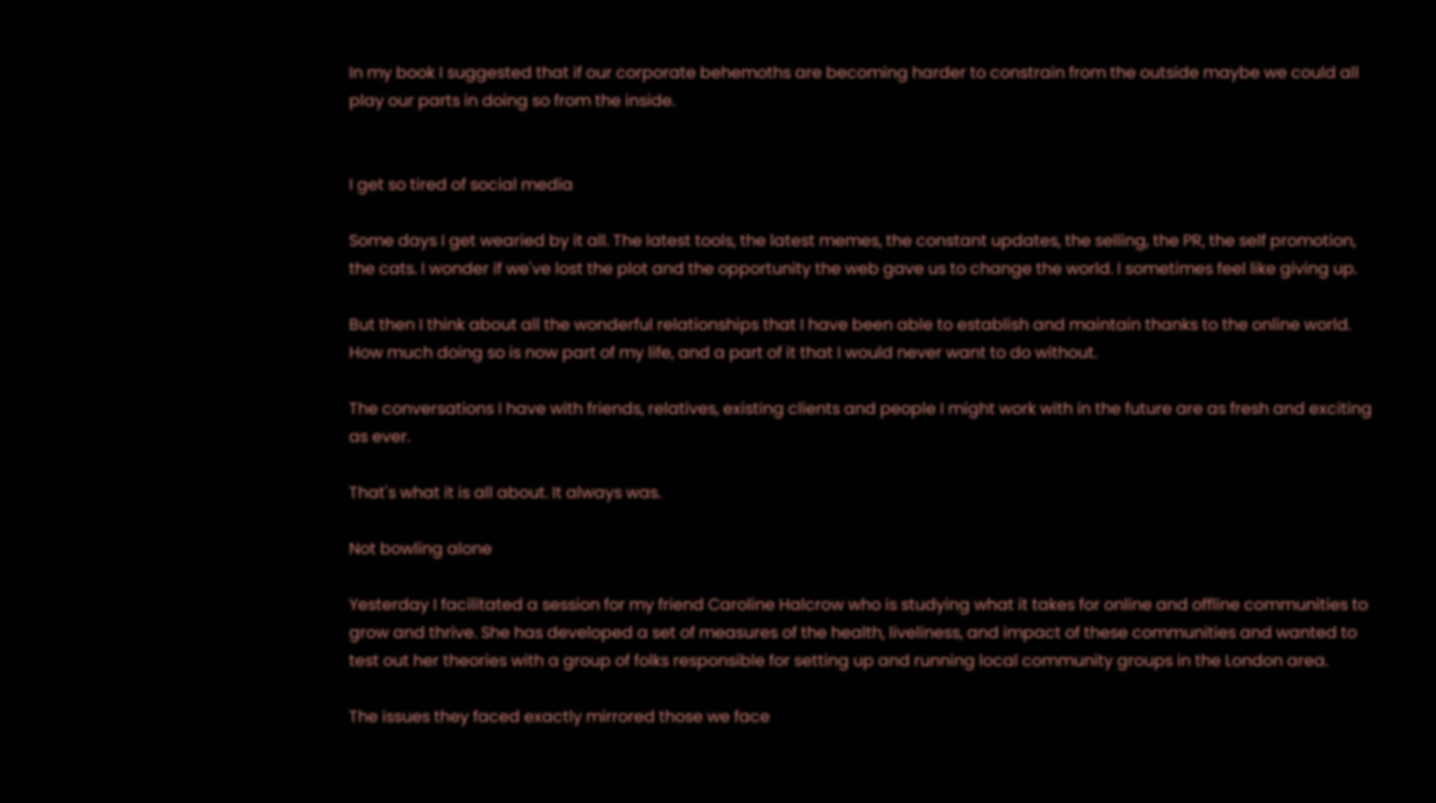In my book I suggested that if our corporate behemoths are becoming harder to constrain from the outside maybe we could all play our parts in doing so from the inside.


I get so tired of social media

Some days I get wearied by it all. The latest tools, the latest memes, the constant updates, the selling, the PR, the self promotion, the cats. I wonder if we've lost the plot and the opportunity the web gave us to change the world. I sometimes feel like giving up.

But then I think about all the wonderful relationships that I have been able to establish and maintain thanks to the online world. How much doing so is now part of my life, and a part of it that I would never want to do without.

The conversations I have with friends, relatives, existing clients and people I might work with in the future are as fresh and exciting as ever.

That's what it is all about. It always was.

Not bowling alone

Yesterday I facilitated a session for my friend Caroline Halcrow who is studying what it takes for online and offline communities to grow and thrive. She has developed a set of measures of the health, liveliness, and impact of these communities and wanted to test out her theories with a group of folks responsible for setting up and running local community groups in the London area.

The issues they faced exactly mirrored those we face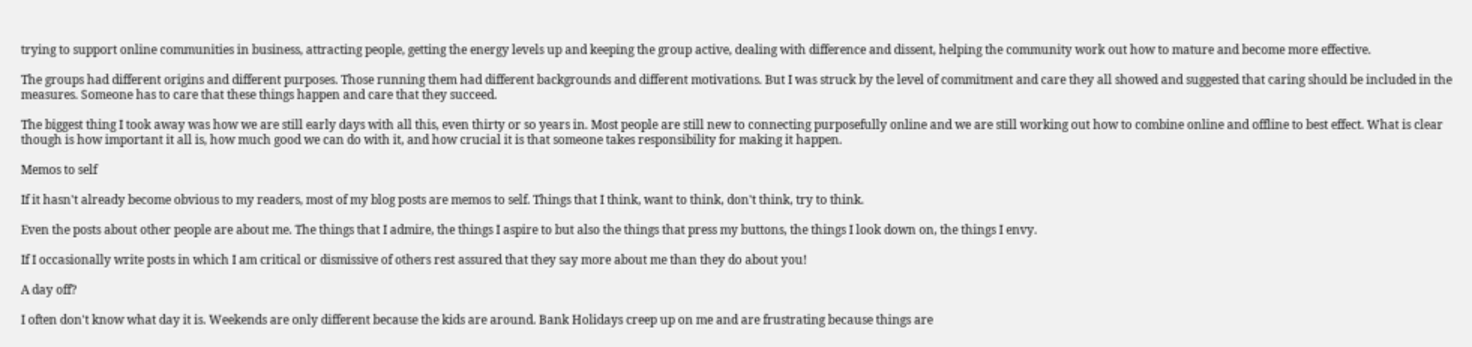trying to support online communities in business, attracting people, getting the energy levels up and keeping the group active, dealing with difference and dissent, helping the community work out how to mature and become more effective.

The groups had different origins and different purposes. Those running them had different backgrounds and different motivations. But I was struck by the level of commitment and care they all showed and suggested that caring should be included in the measures. Someone has to care that these things happen and care that they succeed.

The biggest thing I took away was how we are still early days with all this, even thirty or so years in. Most people are still new to connecting purposefully online and we are still working out how to combine online and offline to best effect. What is clear though is how important it all is, how much good we can do with it, and how crucial it is that someone takes responsibility for making it happen.

Memos to self

If it hasn't already become obvious to my readers, most of my blog posts are memos to self. Things that I think, want to think, don't think, try to think.

Even the posts about other people are about me. The things that I admire, the things I aspire to but also the things that press my buttons, the things I look down on, the things I envy.

If I occasionally write posts in which I am critical or dismissive of others rest assured that they say more about me than they do about you!

A day off?

I often don't know what day it is. Weekends are only different because the kids are around. Bank Holidays creep up on me and are frustrating because things are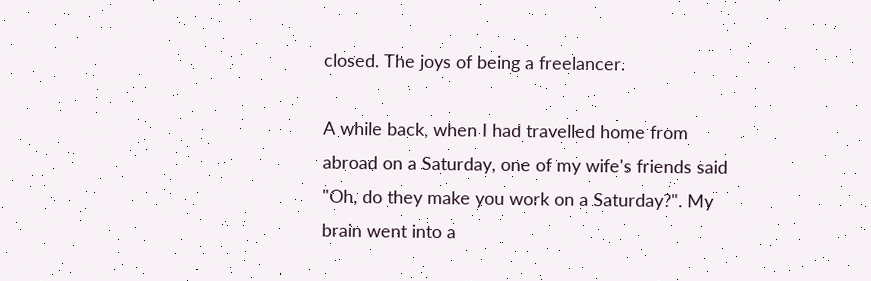closed. The joys of being a freelancer.

A while back, when I had travelled home from abroad on a Saturday, one of my wife's friends said "Oh, do they make you work on a Saturday?". My brain went into a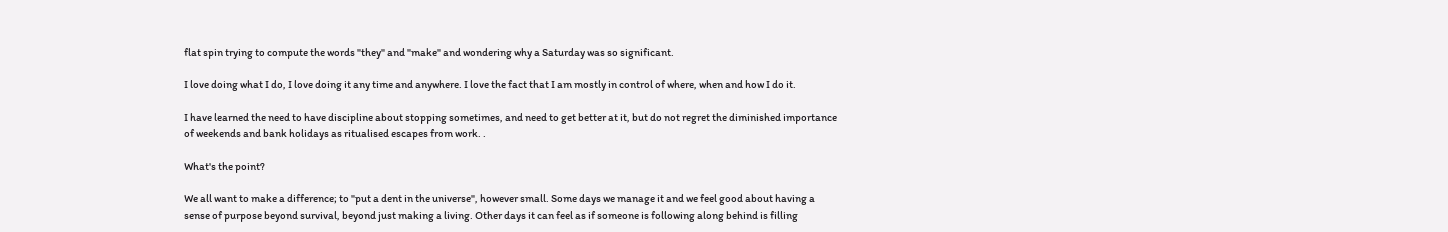flat spin trying to compute the words "they" and "make" and wondering why a Saturday was so significant.

I love doing what I do, I love doing it any time and anywhere. I love the fact that I am mostly in control of where, when and how I do it.

I have learned the need to have discipline about stopping sometimes, and need to get better at it, but do not regret the diminished importance of weekends and bank holidays as ritualised escapes from work. .

What's the point?

We all want to make a difference; to "put a dent in the universe", however small. Some days we manage it and we feel good about having a sense of purpose beyond survival, beyond just making a living. Other days it can feel as if someone is following along behind is filling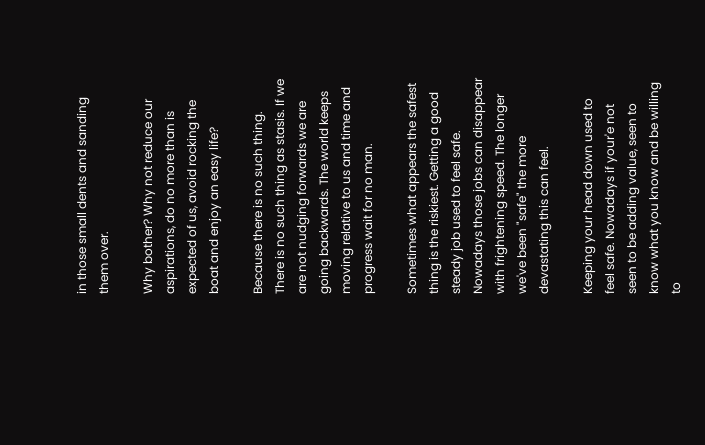in those small dents and sanding them over.

Why bother? Why not reduce our aspirations, do no more than is expected of us, avoid rocking the boat and enjoy an easy life?

Because there is no such thing. There is no such thing as stasis. If we are not nudging forwards we are going backwards. The world keeps moving relative to us and time and progress wait for no man.

Sometimes what appears the safest thing is the riskiest. Getting a good steady job used to feel safe. Nowadays those jobs can disappear with frightening speed. The longer we've been "safe" the more devastating this can feel.

Keeping your head down used to feel safe. Nowadays if your'e not seen to be adding value, seen to know what you know and be willing to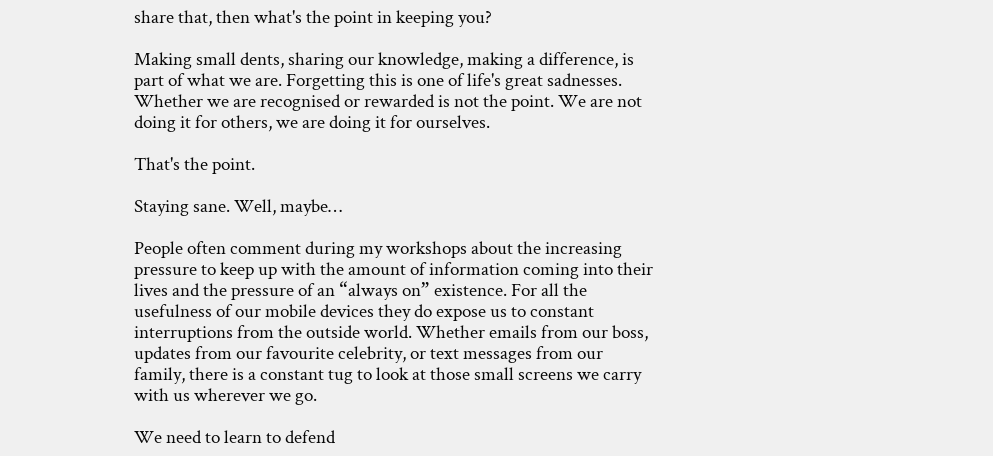share that, then what's the point in keeping you?

Making small dents, sharing our knowledge, making a difference, is part of what we are. Forgetting this is one of life's great sadnesses. Whether we are recognised or rewarded is not the point. We are not doing it for others, we are doing it for ourselves.

That's the point.

Staying sane. Well, maybe…

People often comment during my workshops about the increasing pressure to keep up with the amount of information coming into their lives and the pressure of an “always on” existence. For all the usefulness of our mobile devices they do expose us to constant interruptions from the outside world. Whether emails from our boss, updates from our favourite celebrity, or text messages from our family, there is a constant tug to look at those small screens we carry with us wherever we go.

We need to learn to defend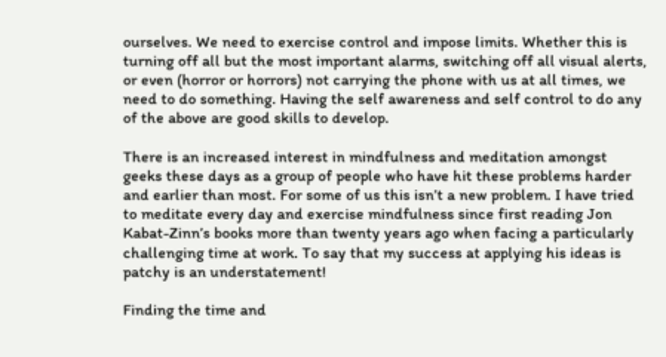ourselves. We need to exercise control and impose limits. Whether this is turning off all but the most important alarms, switching off all visual alerts, or even (horror or horrors) not carrying the phone with us at all times, we need to do something. Having the self awareness and self control to do any of the above are good skills to develop.

There is an increased interest in mindfulness and meditation amongst geeks these days as a group of people who have hit these problems harder and earlier than most. For some of us this isn’t a new problem. I have tried to meditate every day and exercise mindfulness since first reading Jon Kabat-Zinn’s books more than twenty years ago when facing a particularly challenging time at work. To say that my success at applying his ideas is patchy is an understatement!

Finding the time and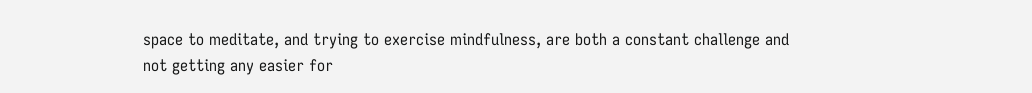space to meditate, and trying to exercise mindfulness, are both a constant challenge and not getting any easier for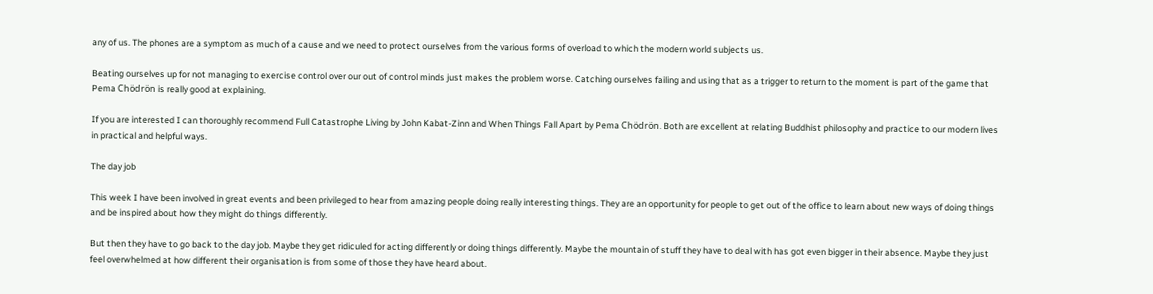any of us. The phones are a symptom as much of a cause and we need to protect ourselves from the various forms of overload to which the modern world subjects us.

Beating ourselves up for not managing to exercise control over our out of control minds just makes the problem worse. Catching ourselves failing and using that as a trigger to return to the moment is part of the game that Pema Chödrön is really good at explaining.

If you are interested I can thoroughly recommend Full Catastrophe Living by John Kabat-Zinn and When Things Fall Apart by Pema Chödrön. Both are excellent at relating Buddhist philosophy and practice to our modern lives in practical and helpful ways.

The day job

This week I have been involved in great events and been privileged to hear from amazing people doing really interesting things. They are an opportunity for people to get out of the office to learn about new ways of doing things and be inspired about how they might do things differently.

But then they have to go back to the day job. Maybe they get ridiculed for acting differently or doing things differently. Maybe the mountain of stuff they have to deal with has got even bigger in their absence. Maybe they just feel overwhelmed at how different their organisation is from some of those they have heard about.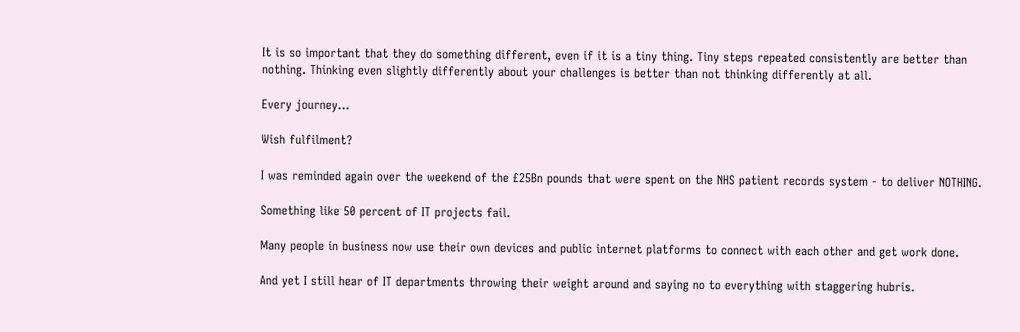It is so important that they do something different, even if it is a tiny thing. Tiny steps repeated consistently are better than nothing. Thinking even slightly differently about your challenges is better than not thinking differently at all.

Every journey…

Wish fulfilment?

I was reminded again over the weekend of the £25Bn pounds that were spent on the NHS patient records system - to deliver NOTHING.

Something like 50 percent of IT projects fail.

Many people in business now use their own devices and public internet platforms to connect with each other and get work done.

And yet I still hear of IT departments throwing their weight around and saying no to everything with staggering hubris.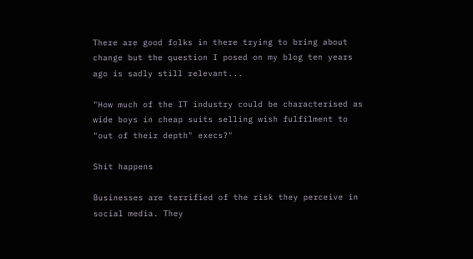There are good folks in there trying to bring about change but the question I posed on my blog ten years ago is sadly still relevant...

"How much of the IT industry could be characterised as wide boys in cheap suits selling wish fulfilment to "out of their depth" execs?"

Shit happens

Businesses are terrified of the risk they perceive in social media. They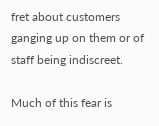fret about customers ganging up on them or of staff being indiscreet.

Much of this fear is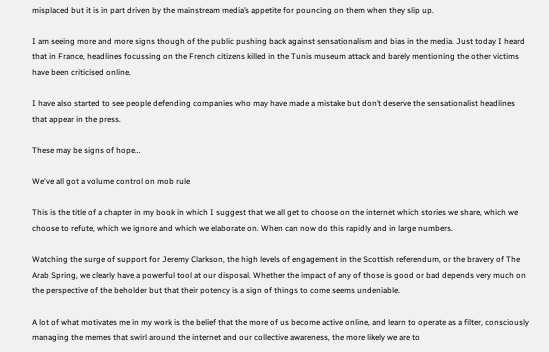misplaced but it is in part driven by the mainstream media’s appetite for pouncing on them when they slip up.

I am seeing more and more signs though of the public pushing back against sensationalism and bias in the media. Just today I heard that in France, headlines focussing on the French citizens killed in the Tunis museum attack and barely mentioning the other victims have been criticised online.

I have also started to see people defending companies who may have made a mistake but don’t deserve the sensationalist headlines that appear in the press.

These may be signs of hope…

We've all got a volume control on mob rule

This is the title of a chapter in my book in which I suggest that we all get to choose on the internet which stories we share, which we choose to refute, which we ignore and which we elaborate on. When can now do this rapidly and in large numbers.

Watching the surge of support for Jeremy Clarkson, the high levels of engagement in the Scottish referendum, or the bravery of The Arab Spring, we clearly have a powerful tool at our disposal. Whether the impact of any of those is good or bad depends very much on the perspective of the beholder but that their potency is a sign of things to come seems undeniable.

A lot of what motivates me in my work is the belief that the more of us become active online, and learn to operate as a filter, consciously managing the memes that swirl around the internet and our collective awareness, the more likely we are to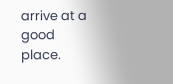arrive at a good place.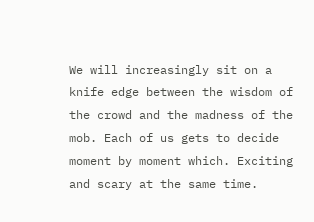We will increasingly sit on a knife edge between the wisdom of the crowd and the madness of the mob. Each of us gets to decide moment by moment which. Exciting and scary at the same time.